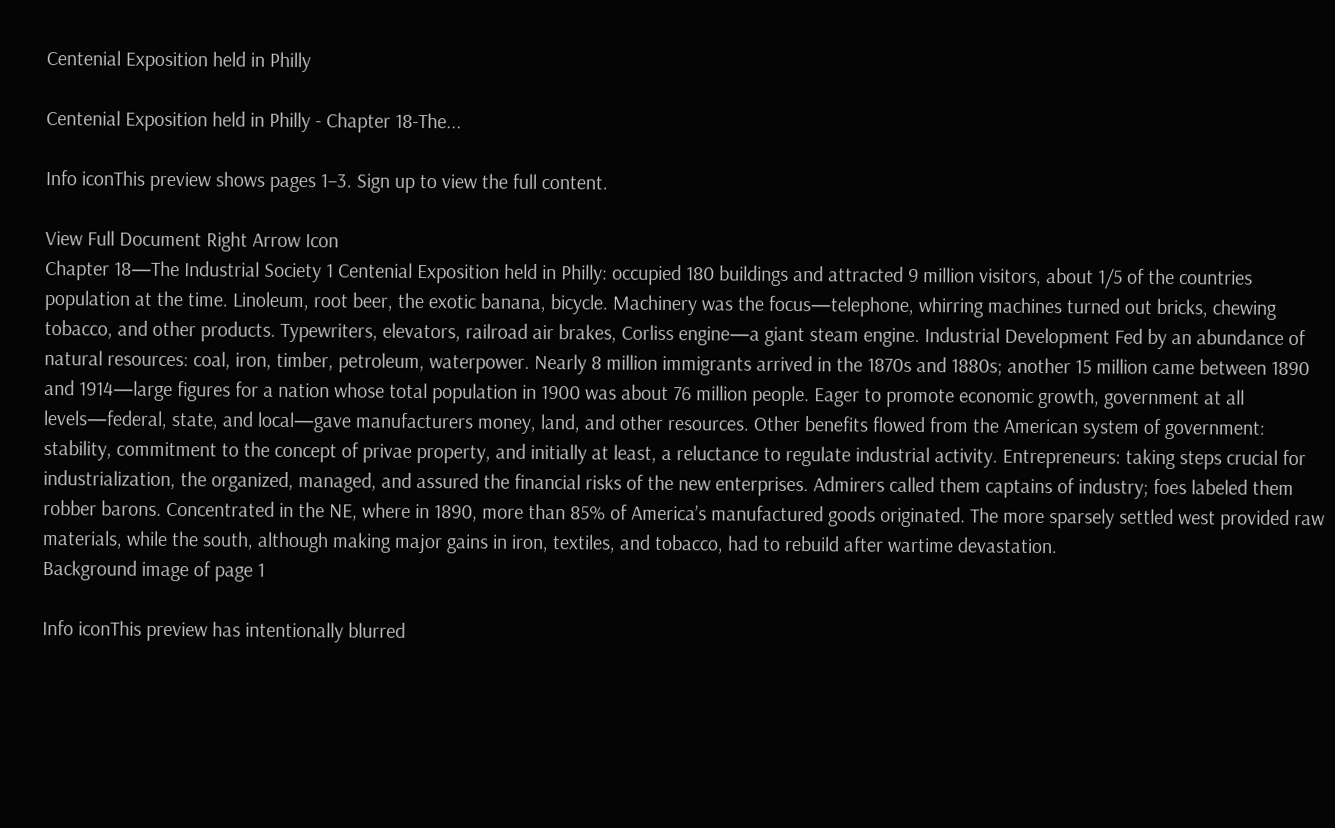Centenial Exposition held in Philly

Centenial Exposition held in Philly - Chapter 18-The...

Info iconThis preview shows pages 1–3. Sign up to view the full content.

View Full Document Right Arrow Icon
Chapter 18—The Industrial Society 1 Centenial Exposition held in Philly: occupied 180 buildings and attracted 9 million visitors, about 1/5 of the countries population at the time. Linoleum, root beer, the exotic banana, bicycle. Machinery was the focus—telephone, whirring machines turned out bricks, chewing tobacco, and other products. Typewriters, elevators, railroad air brakes, Corliss engine—a giant steam engine. Industrial Development Fed by an abundance of natural resources: coal, iron, timber, petroleum, waterpower. Nearly 8 million immigrants arrived in the 1870s and 1880s; another 15 million came between 1890 and 1914—large figures for a nation whose total population in 1900 was about 76 million people. Eager to promote economic growth, government at all levels—federal, state, and local—gave manufacturers money, land, and other resources. Other benefits flowed from the American system of government: stability, commitment to the concept of privae property, and initially at least, a reluctance to regulate industrial activity. Entrepreneurs: taking steps crucial for industrialization, the organized, managed, and assured the financial risks of the new enterprises. Admirers called them captains of industry; foes labeled them robber barons. Concentrated in the NE, where in 1890, more than 85% of America’s manufactured goods originated. The more sparsely settled west provided raw materials, while the south, although making major gains in iron, textiles, and tobacco, had to rebuild after wartime devastation.
Background image of page 1

Info iconThis preview has intentionally blurred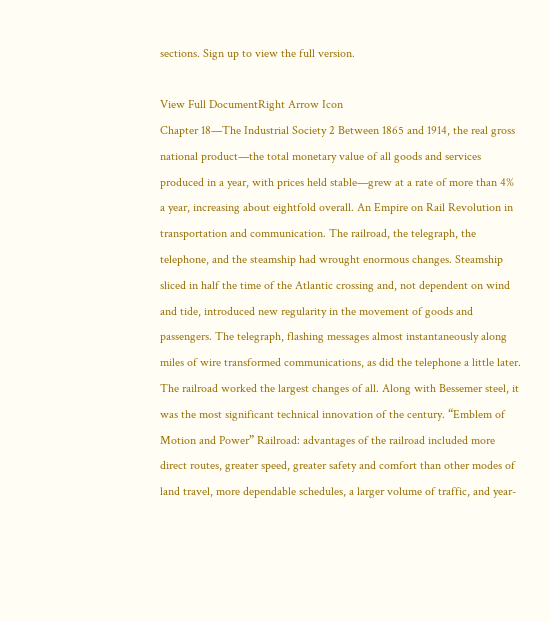sections. Sign up to view the full version.

View Full DocumentRight Arrow Icon
Chapter 18—The Industrial Society 2 Between 1865 and 1914, the real gross national product—the total monetary value of all goods and services produced in a year, with prices held stable—grew at a rate of more than 4% a year, increasing about eightfold overall. An Empire on Rail Revolution in transportation and communication. The railroad, the telegraph, the telephone, and the steamship had wrought enormous changes. Steamship sliced in half the time of the Atlantic crossing and, not dependent on wind and tide, introduced new regularity in the movement of goods and passengers. The telegraph, flashing messages almost instantaneously along miles of wire transformed communications, as did the telephone a little later. The railroad worked the largest changes of all. Along with Bessemer steel, it was the most significant technical innovation of the century. “Emblem of Motion and Power” Railroad: advantages of the railroad included more direct routes, greater speed, greater safety and comfort than other modes of land travel, more dependable schedules, a larger volume of traffic, and year-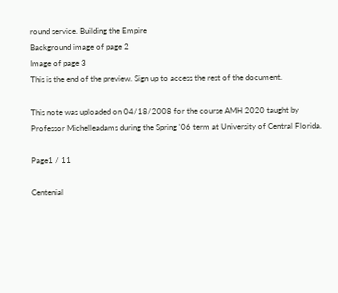round service. Building the Empire
Background image of page 2
Image of page 3
This is the end of the preview. Sign up to access the rest of the document.

This note was uploaded on 04/18/2008 for the course AMH 2020 taught by Professor Michelleadams during the Spring '06 term at University of Central Florida.

Page1 / 11

Centenial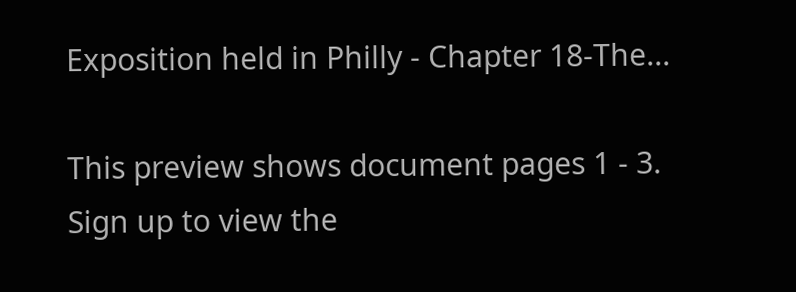Exposition held in Philly - Chapter 18-The...

This preview shows document pages 1 - 3. Sign up to view the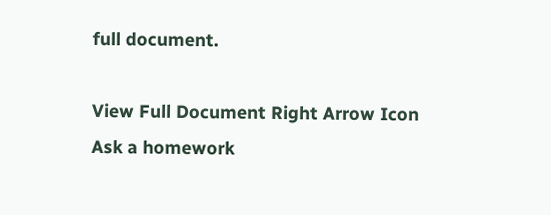full document.

View Full Document Right Arrow Icon
Ask a homework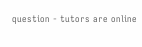question - tutors are online